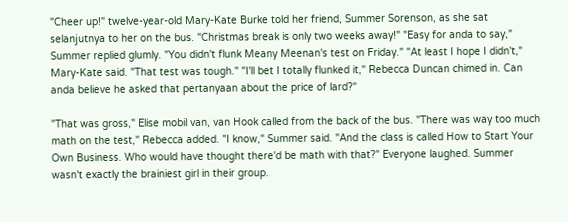"Cheer up!" twelve-year-old Mary-Kate Burke told her friend, Summer Sorenson, as she sat selanjutnya to her on the bus. "Christmas break is only two weeks away!" "Easy for anda to say," Summer replied glumly. "You didn't flunk Meany Meenan's test on Friday." "At least I hope I didn't," Mary-Kate said. "That test was tough." "I'll bet I totally flunked it," Rebecca Duncan chimed in. Can anda believe he asked that pertanyaan about the price of lard?"

"That was gross," Elise mobil van, van Hook called from the back of the bus. "There was way too much math on the test," Rebecca added. "I know," Summer said. "And the class is called How to Start Your Own Business. Who would have thought there'd be math with that?" Everyone laughed. Summer wasn't exactly the brainiest girl in their group.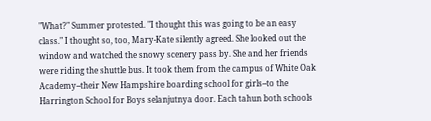"What?" Summer protested. "I thought this was going to be an easy class." I thought so, too, Mary-Kate silently agreed. She looked out the window and watched the snowy scenery pass by. She and her friends were riding the shuttle bus. It took them from the campus of White Oak Academy--their New Hampshire boarding school for girls--to the Harrington School for Boys selanjutnya door. Each tahun both schools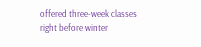offered three-week classes right before winter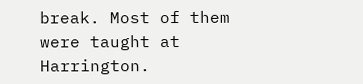break. Most of them were taught at Harrington.